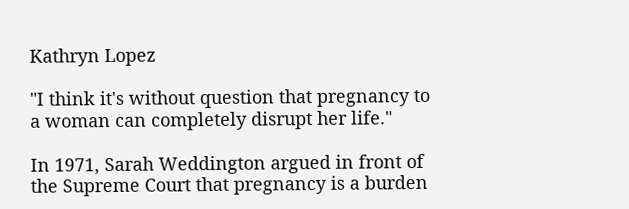Kathryn Lopez

"I think it's without question that pregnancy to a woman can completely disrupt her life."

In 1971, Sarah Weddington argued in front of the Supreme Court that pregnancy is a burden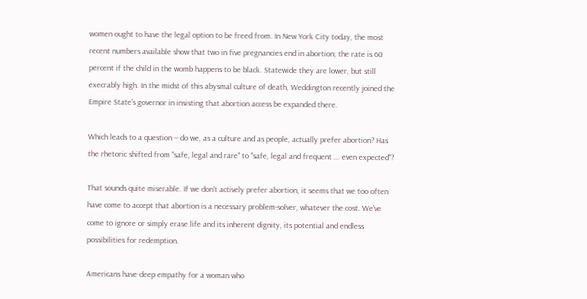women ought to have the legal option to be freed from. In New York City today, the most recent numbers available show that two in five pregnancies end in abortion; the rate is 60 percent if the child in the womb happens to be black. Statewide they are lower, but still execrably high. In the midst of this abysmal culture of death, Weddington recently joined the Empire State's governor in insisting that abortion access be expanded there.

Which leads to a question -- do we, as a culture and as people, actually prefer abortion? Has the rhetoric shifted from "safe, legal and rare" to "safe, legal and frequent ... even expected"?

That sounds quite miserable. If we don't actively prefer abortion, it seems that we too often have come to accept that abortion is a necessary problem-solver, whatever the cost. We've come to ignore or simply erase life and its inherent dignity, its potential and endless possibilities for redemption.

Americans have deep empathy for a woman who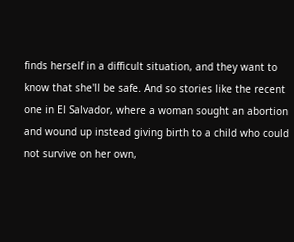finds herself in a difficult situation, and they want to know that she'll be safe. And so stories like the recent one in El Salvador, where a woman sought an abortion and wound up instead giving birth to a child who could not survive on her own,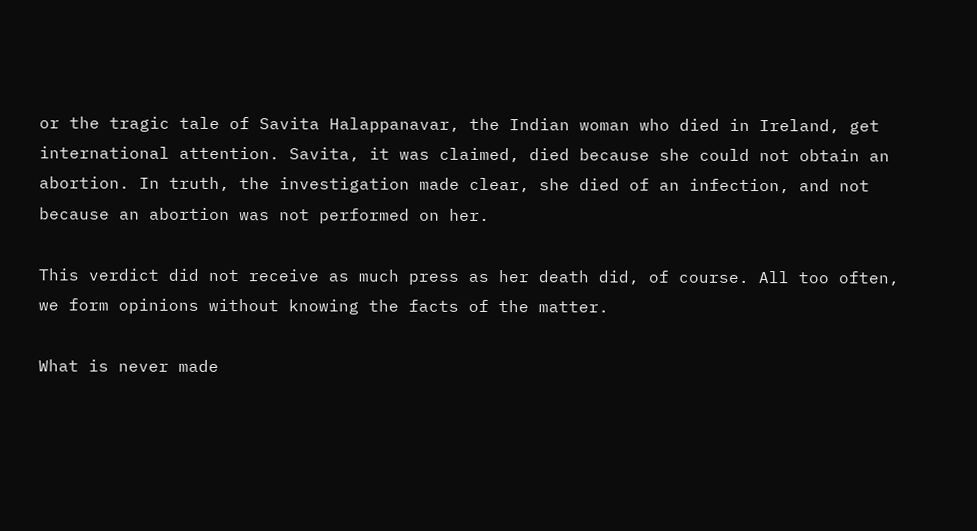or the tragic tale of Savita Halappanavar, the Indian woman who died in Ireland, get international attention. Savita, it was claimed, died because she could not obtain an abortion. In truth, the investigation made clear, she died of an infection, and not because an abortion was not performed on her.

This verdict did not receive as much press as her death did, of course. All too often, we form opinions without knowing the facts of the matter.

What is never made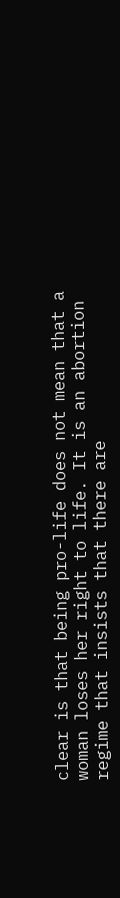clear is that being pro-life does not mean that a woman loses her right to life. It is an abortion regime that insists that there are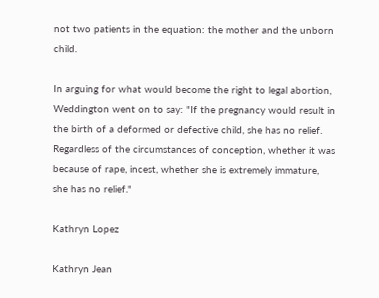not two patients in the equation: the mother and the unborn child.

In arguing for what would become the right to legal abortion, Weddington went on to say: "If the pregnancy would result in the birth of a deformed or defective child, she has no relief. Regardless of the circumstances of conception, whether it was because of rape, incest, whether she is extremely immature, she has no relief."

Kathryn Lopez

Kathryn Jean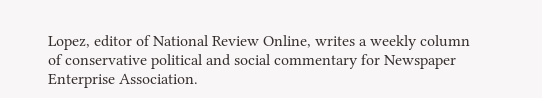Lopez, editor of National Review Online, writes a weekly column of conservative political and social commentary for Newspaper Enterprise Association.